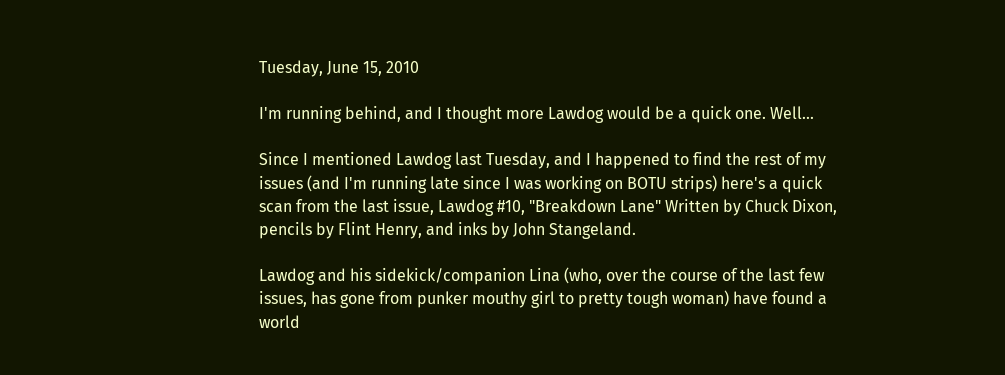Tuesday, June 15, 2010

I'm running behind, and I thought more Lawdog would be a quick one. Well...

Since I mentioned Lawdog last Tuesday, and I happened to find the rest of my issues (and I'm running late since I was working on BOTU strips) here's a quick scan from the last issue, Lawdog #10, "Breakdown Lane" Written by Chuck Dixon, pencils by Flint Henry, and inks by John Stangeland.

Lawdog and his sidekick/companion Lina (who, over the course of the last few issues, has gone from punker mouthy girl to pretty tough woman) have found a world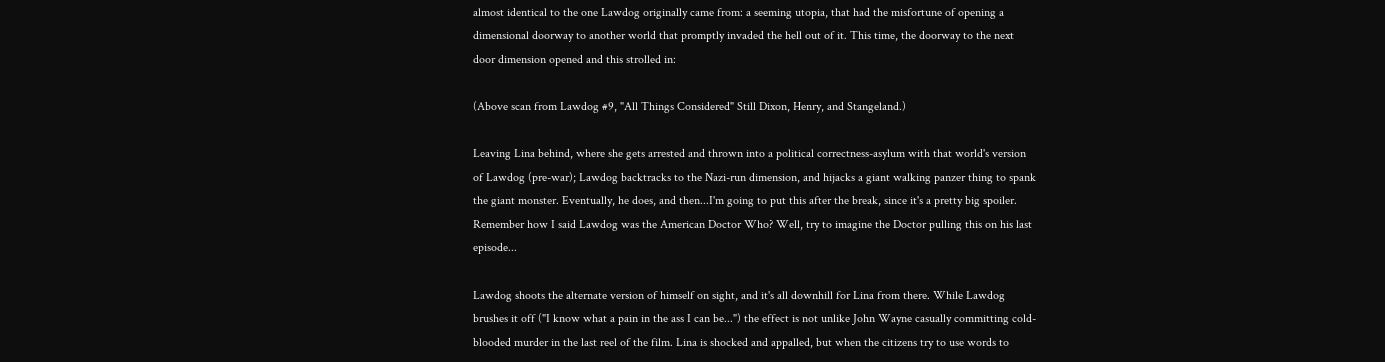almost identical to the one Lawdog originally came from: a seeming utopia, that had the misfortune of opening a dimensional doorway to another world that promptly invaded the hell out of it. This time, the doorway to the next door dimension opened and this strolled in:

(Above scan from Lawdog #9, "All Things Considered" Still Dixon, Henry, and Stangeland.)

Leaving Lina behind, where she gets arrested and thrown into a political correctness-asylum with that world's version of Lawdog (pre-war); Lawdog backtracks to the Nazi-run dimension, and hijacks a giant walking panzer thing to spank the giant monster. Eventually, he does, and then...I'm going to put this after the break, since it's a pretty big spoiler. Remember how I said Lawdog was the American Doctor Who? Well, try to imagine the Doctor pulling this on his last episode...

Lawdog shoots the alternate version of himself on sight, and it's all downhill for Lina from there. While Lawdog brushes it off ("I know what a pain in the ass I can be...") the effect is not unlike John Wayne casually committing cold-blooded murder in the last reel of the film. Lina is shocked and appalled, but when the citizens try to use words to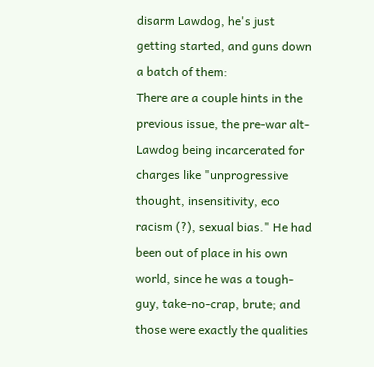disarm Lawdog, he's just getting started, and guns down a batch of them:
There are a couple hints in the previous issue, the pre-war alt-Lawdog being incarcerated for charges like "unprogressive thought, insensitivity, eco racism (?), sexual bias." He had been out of place in his own world, since he was a tough-guy, take-no-crap, brute; and those were exactly the qualities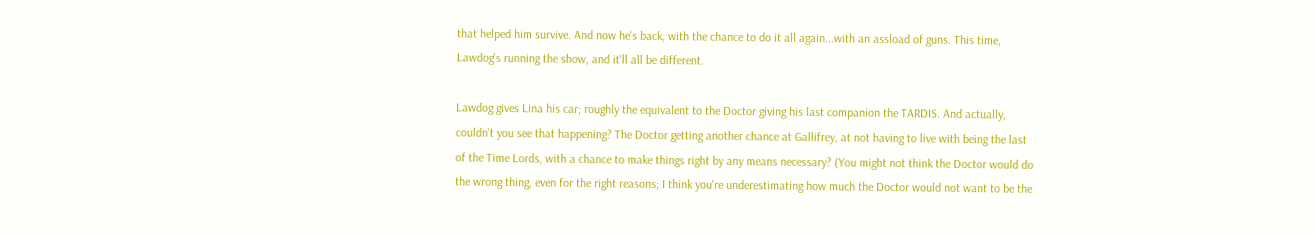that helped him survive. And now he's back, with the chance to do it all again...with an assload of guns. This time, Lawdog's running the show, and it'll all be different.

Lawdog gives Lina his car; roughly the equivalent to the Doctor giving his last companion the TARDIS. And actually, couldn't you see that happening? The Doctor getting another chance at Gallifrey, at not having to live with being the last of the Time Lords, with a chance to make things right by any means necessary? (You might not think the Doctor would do the wrong thing, even for the right reasons; I think you're underestimating how much the Doctor would not want to be the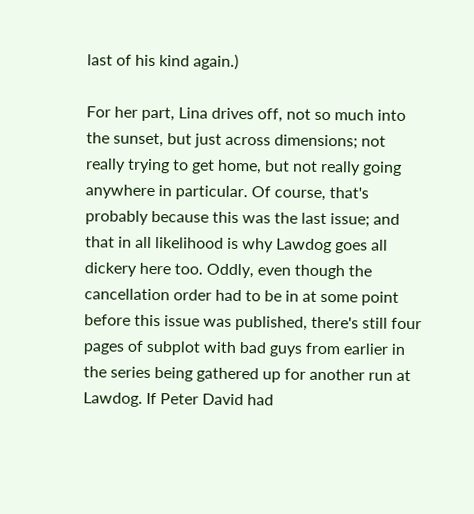last of his kind again.)

For her part, Lina drives off, not so much into the sunset, but just across dimensions; not really trying to get home, but not really going anywhere in particular. Of course, that's probably because this was the last issue; and that in all likelihood is why Lawdog goes all dickery here too. Oddly, even though the cancellation order had to be in at some point before this issue was published, there's still four pages of subplot with bad guys from earlier in the series being gathered up for another run at Lawdog. If Peter David had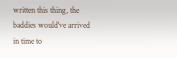written this thing, the baddies would've arrived in time to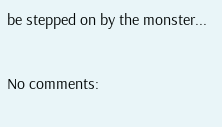be stepped on by the monster...

No comments: